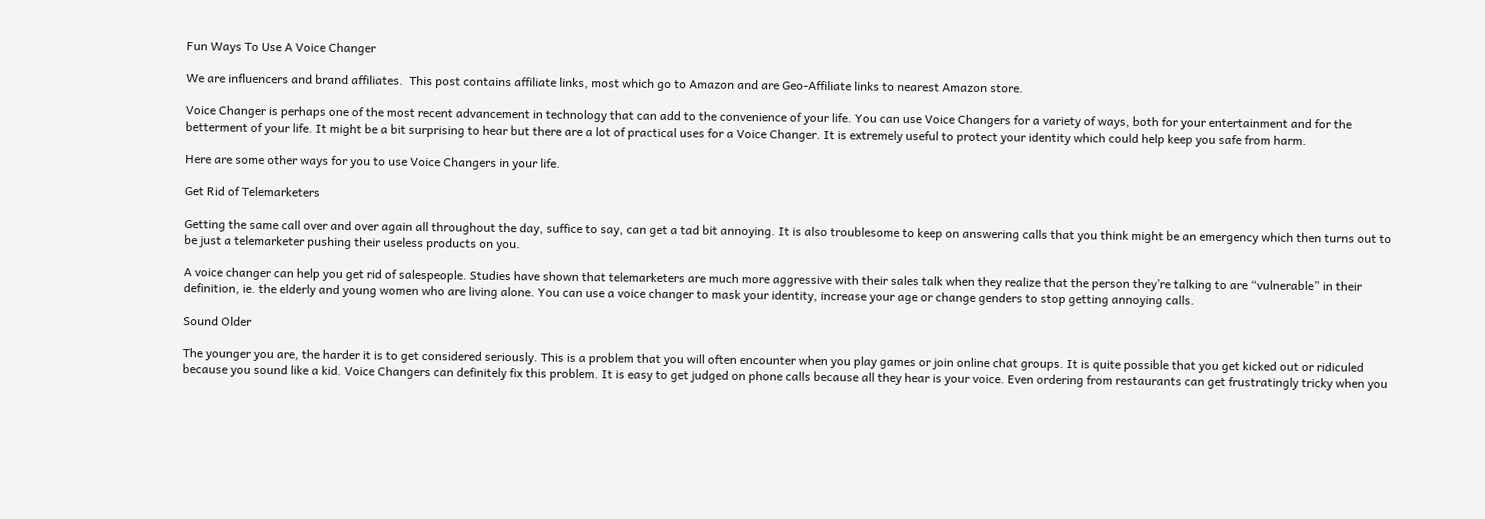Fun Ways To Use A Voice Changer

We are influencers and brand affiliates.  This post contains affiliate links, most which go to Amazon and are Geo-Affiliate links to nearest Amazon store.

Voice Changer is perhaps one of the most recent advancement in technology that can add to the convenience of your life. You can use Voice Changers for a variety of ways, both for your entertainment and for the betterment of your life. It might be a bit surprising to hear but there are a lot of practical uses for a Voice Changer. It is extremely useful to protect your identity which could help keep you safe from harm.

Here are some other ways for you to use Voice Changers in your life.

Get Rid of Telemarketers

Getting the same call over and over again all throughout the day, suffice to say, can get a tad bit annoying. It is also troublesome to keep on answering calls that you think might be an emergency which then turns out to be just a telemarketer pushing their useless products on you.

A voice changer can help you get rid of salespeople. Studies have shown that telemarketers are much more aggressive with their sales talk when they realize that the person they’re talking to are “vulnerable” in their definition, ie. the elderly and young women who are living alone. You can use a voice changer to mask your identity, increase your age or change genders to stop getting annoying calls.

Sound Older

The younger you are, the harder it is to get considered seriously. This is a problem that you will often encounter when you play games or join online chat groups. It is quite possible that you get kicked out or ridiculed because you sound like a kid. Voice Changers can definitely fix this problem. It is easy to get judged on phone calls because all they hear is your voice. Even ordering from restaurants can get frustratingly tricky when you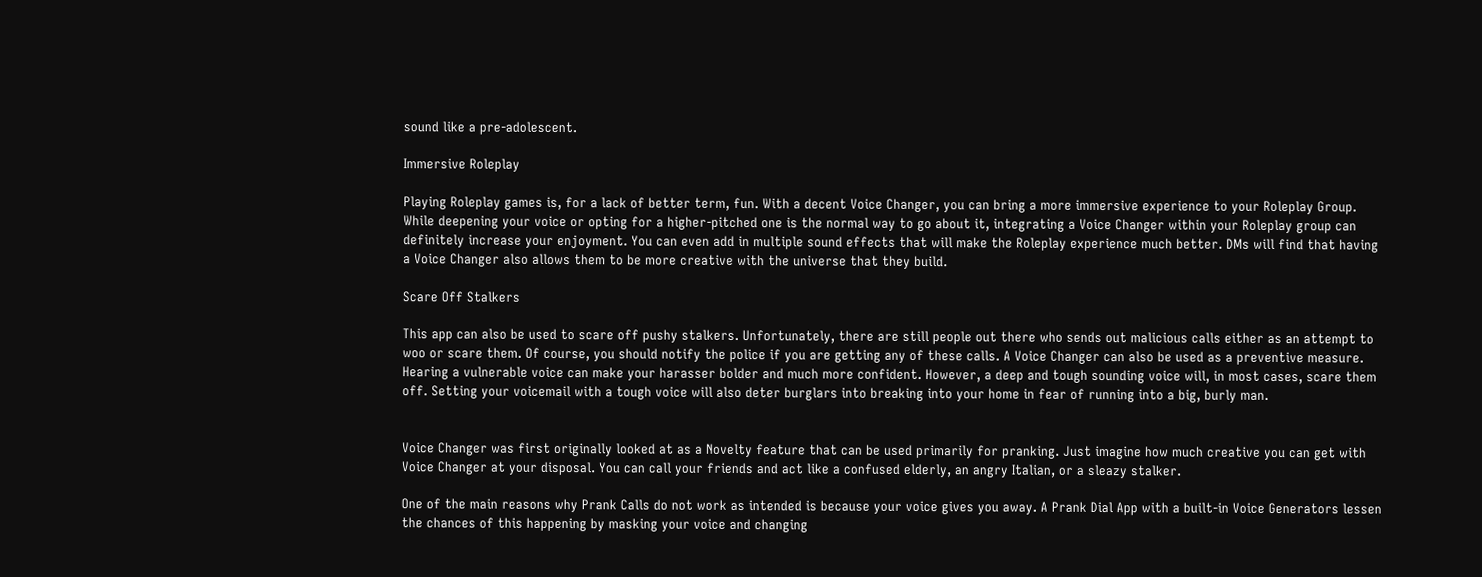sound like a pre-adolescent.

Immersive Roleplay

Playing Roleplay games is, for a lack of better term, fun. With a decent Voice Changer, you can bring a more immersive experience to your Roleplay Group. While deepening your voice or opting for a higher-pitched one is the normal way to go about it, integrating a Voice Changer within your Roleplay group can definitely increase your enjoyment. You can even add in multiple sound effects that will make the Roleplay experience much better. DMs will find that having a Voice Changer also allows them to be more creative with the universe that they build.

Scare Off Stalkers

This app can also be used to scare off pushy stalkers. Unfortunately, there are still people out there who sends out malicious calls either as an attempt to woo or scare them. Of course, you should notify the police if you are getting any of these calls. A Voice Changer can also be used as a preventive measure. Hearing a vulnerable voice can make your harasser bolder and much more confident. However, a deep and tough sounding voice will, in most cases, scare them off. Setting your voicemail with a tough voice will also deter burglars into breaking into your home in fear of running into a big, burly man.


Voice Changer was first originally looked at as a Novelty feature that can be used primarily for pranking. Just imagine how much creative you can get with Voice Changer at your disposal. You can call your friends and act like a confused elderly, an angry Italian, or a sleazy stalker.

One of the main reasons why Prank Calls do not work as intended is because your voice gives you away. A Prank Dial App with a built-in Voice Generators lessen the chances of this happening by masking your voice and changing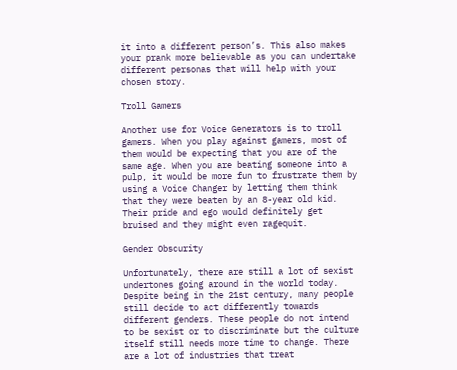it into a different person’s. This also makes your prank more believable as you can undertake different personas that will help with your chosen story.

Troll Gamers

Another use for Voice Generators is to troll gamers. When you play against gamers, most of them would be expecting that you are of the same age. When you are beating someone into a pulp, it would be more fun to frustrate them by using a Voice Changer by letting them think that they were beaten by an 8-year old kid. Their pride and ego would definitely get bruised and they might even ragequit.

Gender Obscurity

Unfortunately, there are still a lot of sexist undertones going around in the world today. Despite being in the 21st century, many people still decide to act differently towards different genders. These people do not intend to be sexist or to discriminate but the culture itself still needs more time to change. There are a lot of industries that treat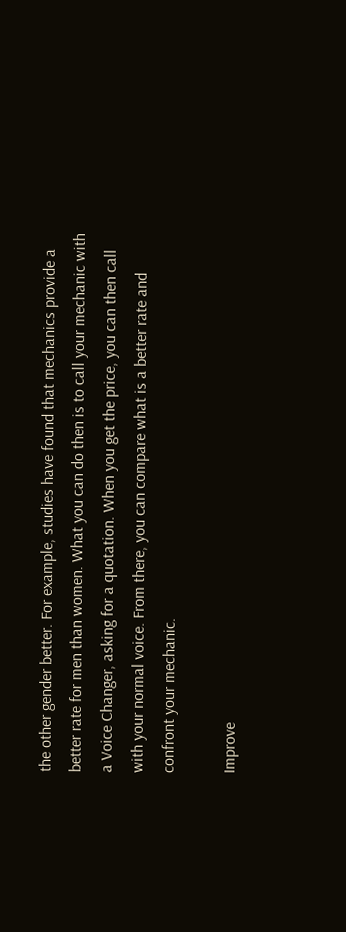the other gender better. For example, studies have found that mechanics provide a better rate for men than women. What you can do then is to call your mechanic with a Voice Changer, asking for a quotation. When you get the price, you can then call with your normal voice. From there, you can compare what is a better rate and confront your mechanic.

Improve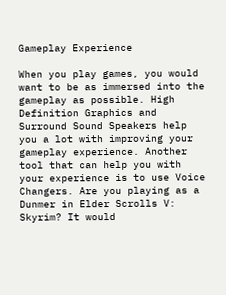Gameplay Experience

When you play games, you would want to be as immersed into the gameplay as possible. High Definition Graphics and Surround Sound Speakers help you a lot with improving your gameplay experience. Another tool that can help you with your experience is to use Voice Changers. Are you playing as a Dunmer in Elder Scrolls V: Skyrim? It would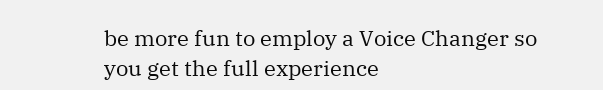be more fun to employ a Voice Changer so you get the full experience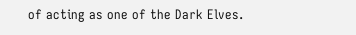of acting as one of the Dark Elves.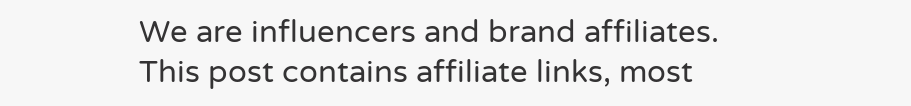We are influencers and brand affiliates.  This post contains affiliate links, most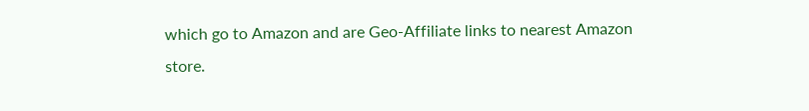which go to Amazon and are Geo-Affiliate links to nearest Amazon store.